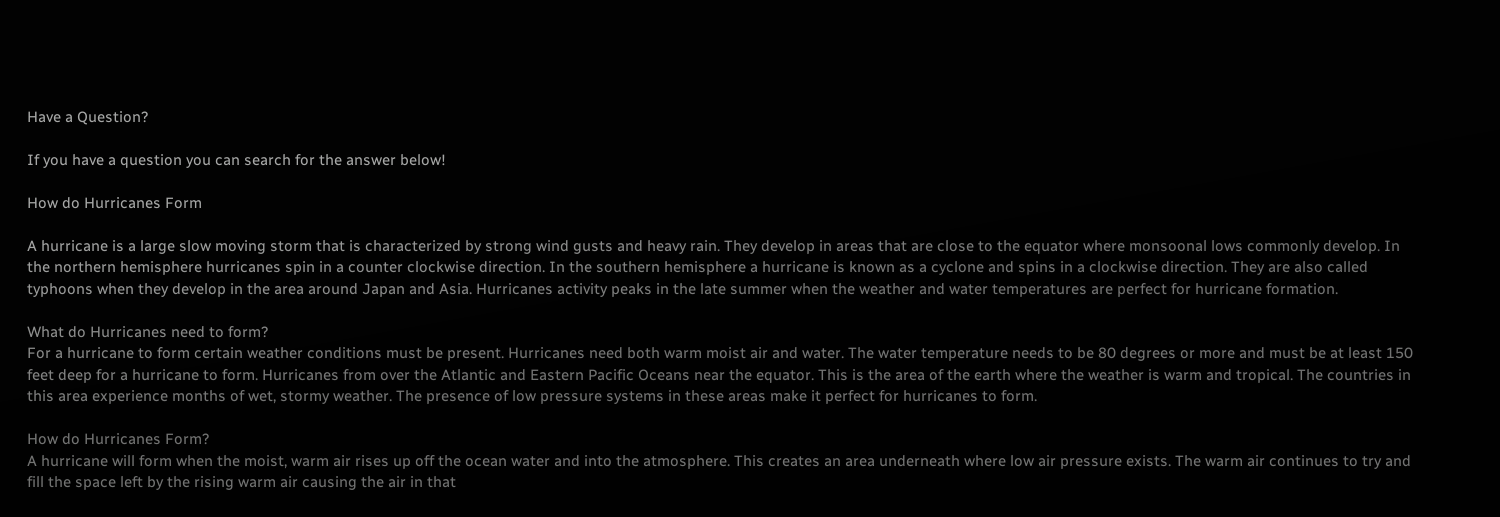Have a Question?

If you have a question you can search for the answer below!

How do Hurricanes Form

A hurricane is a large slow moving storm that is characterized by strong wind gusts and heavy rain. They develop in areas that are close to the equator where monsoonal lows commonly develop. In the northern hemisphere hurricanes spin in a counter clockwise direction. In the southern hemisphere a hurricane is known as a cyclone and spins in a clockwise direction. They are also called typhoons when they develop in the area around Japan and Asia. Hurricanes activity peaks in the late summer when the weather and water temperatures are perfect for hurricane formation.

What do Hurricanes need to form?
For a hurricane to form certain weather conditions must be present. Hurricanes need both warm moist air and water. The water temperature needs to be 80 degrees or more and must be at least 150 feet deep for a hurricane to form. Hurricanes from over the Atlantic and Eastern Pacific Oceans near the equator. This is the area of the earth where the weather is warm and tropical. The countries in this area experience months of wet, stormy weather. The presence of low pressure systems in these areas make it perfect for hurricanes to form.

How do Hurricanes Form?
A hurricane will form when the moist, warm air rises up off the ocean water and into the atmosphere. This creates an area underneath where low air pressure exists. The warm air continues to try and fill the space left by the rising warm air causing the air in that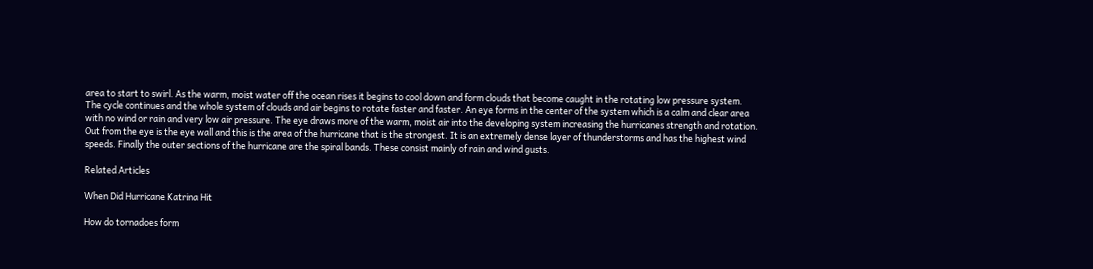area to start to swirl. As the warm, moist water off the ocean rises it begins to cool down and form clouds that become caught in the rotating low pressure system. The cycle continues and the whole system of clouds and air begins to rotate faster and faster. An eye forms in the center of the system which is a calm and clear area with no wind or rain and very low air pressure. The eye draws more of the warm, moist air into the developing system increasing the hurricanes strength and rotation. Out from the eye is the eye wall and this is the area of the hurricane that is the strongest. It is an extremely dense layer of thunderstorms and has the highest wind speeds. Finally the outer sections of the hurricane are the spiral bands. These consist mainly of rain and wind gusts.

Related Articles

When Did Hurricane Katrina Hit

How do tornadoes form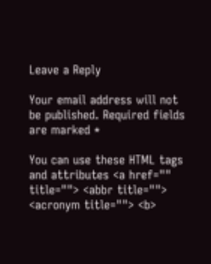Leave a Reply

Your email address will not be published. Required fields are marked *

You can use these HTML tags and attributes <a href="" title=""> <abbr title=""> <acronym title=""> <b>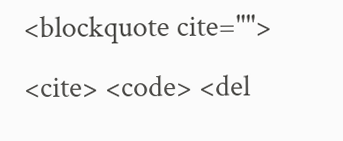<blockquote cite=""> <cite> <code> <del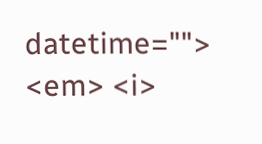datetime=""> <em> <i>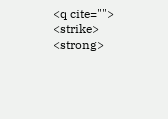<q cite=""> <strike> <strong>